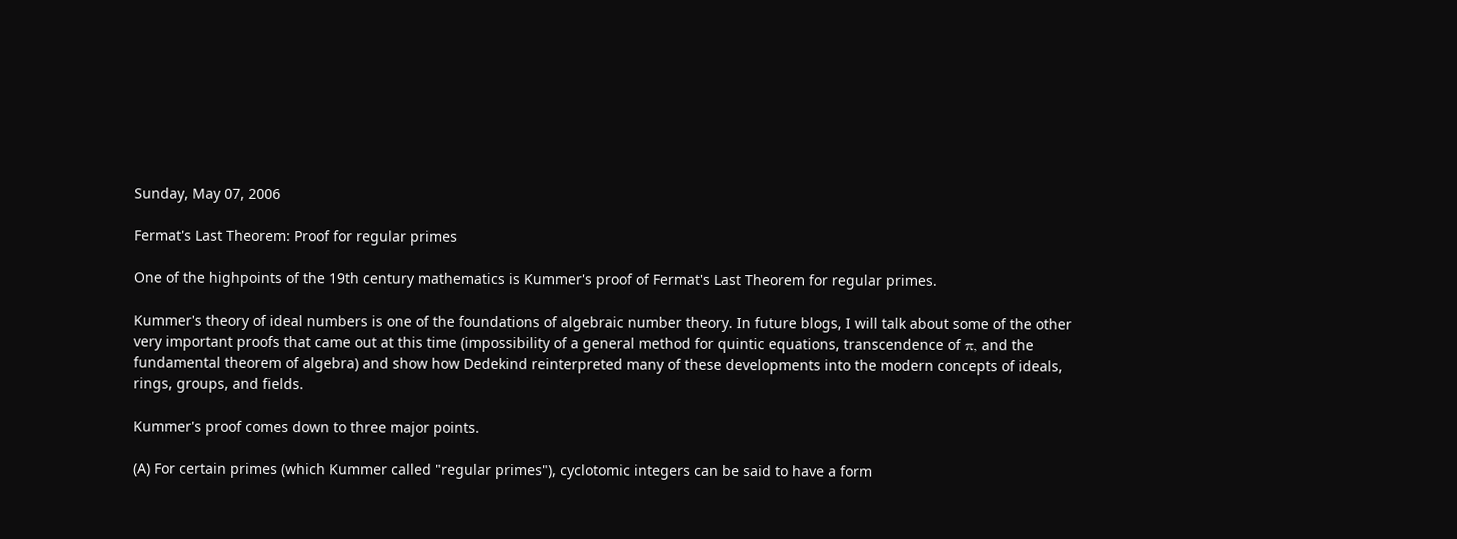Sunday, May 07, 2006

Fermat's Last Theorem: Proof for regular primes

One of the highpoints of the 19th century mathematics is Kummer's proof of Fermat's Last Theorem for regular primes.

Kummer's theory of ideal numbers is one of the foundations of algebraic number theory. In future blogs, I will talk about some of the other very important proofs that came out at this time (impossibility of a general method for quintic equations, transcendence of π, and the fundamental theorem of algebra) and show how Dedekind reinterpreted many of these developments into the modern concepts of ideals, rings, groups, and fields.

Kummer's proof comes down to three major points.

(A) For certain primes (which Kummer called "regular primes"), cyclotomic integers can be said to have a form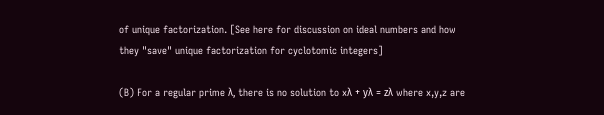of unique factorization. [See here for discussion on ideal numbers and how they "save" unique factorization for cyclotomic integers]

(B) For a regular prime λ, there is no solution to xλ + yλ = zλ where x,y,z are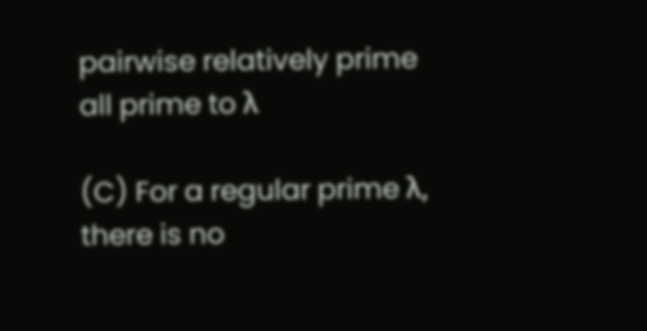pairwise relatively prime all prime to λ

(C) For a regular prime λ, there is no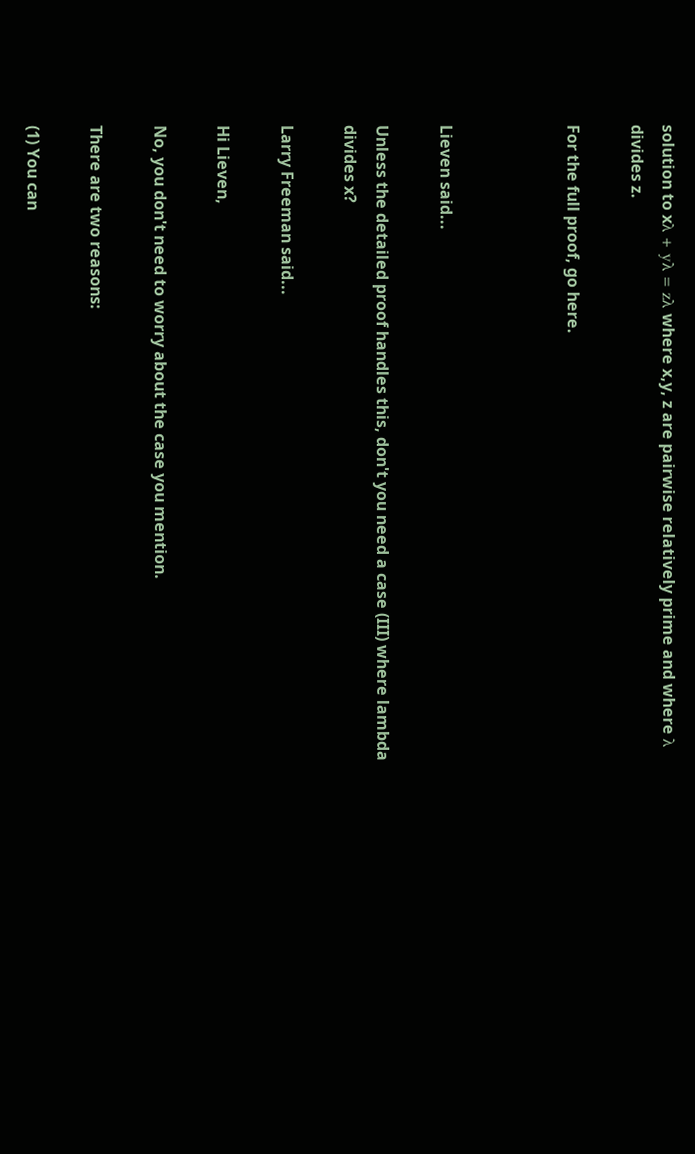solution to xλ + yλ = zλ where x,y, z are pairwise relatively prime and where λ divides z.

For the full proof, go here.



Lieven said...

Unless the detailed proof handles this, don't you need a case (III) where lambda divides x?

Larry Freeman said...

Hi Lieven,

No, you don't need to worry about the case you mention.

There are two reasons:

(1) You can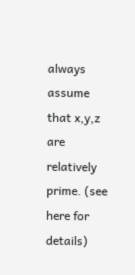always assume that x,y,z are relatively prime. (see here for details)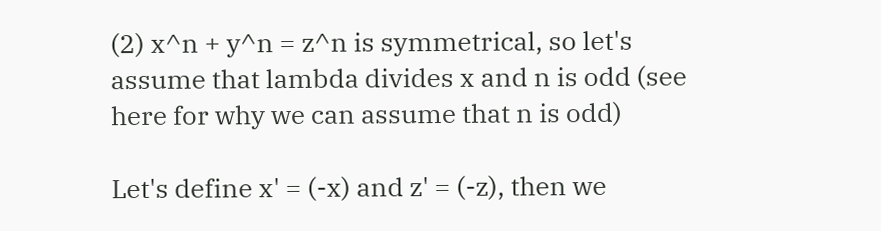(2) x^n + y^n = z^n is symmetrical, so let's assume that lambda divides x and n is odd (see here for why we can assume that n is odd)

Let's define x' = (-x) and z' = (-z), then we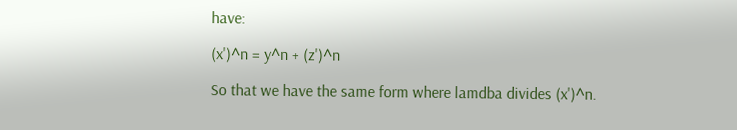have:

(x')^n = y^n + (z')^n

So that we have the same form where lamdba divides (x')^n.